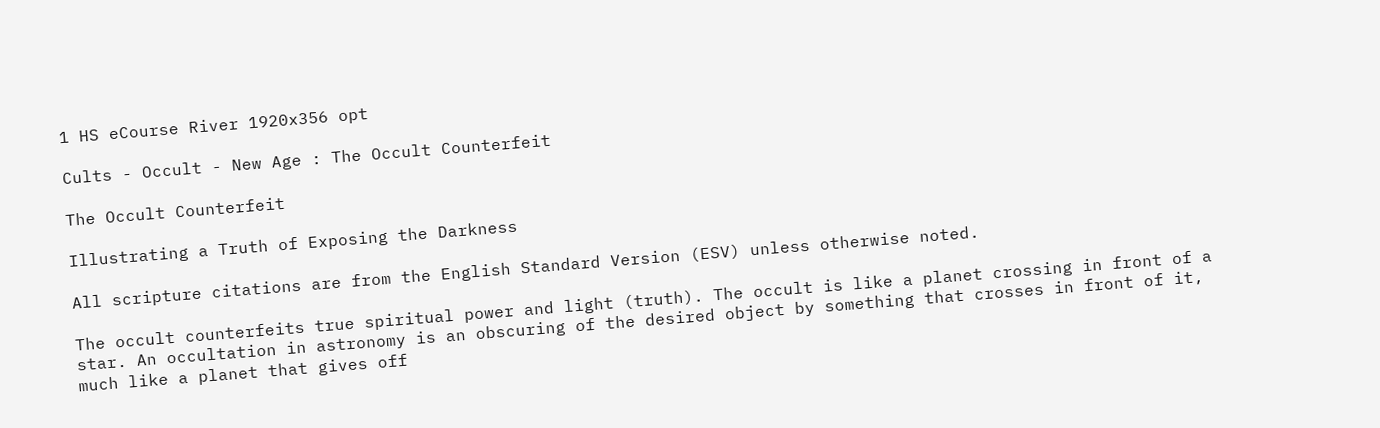1 HS eCourse River 1920x356 opt

Cults - Occult - New Age : The Occult Counterfeit

The Occult Counterfeit

Illustrating a Truth of Exposing the Darkness

All scripture citations are from the English Standard Version (ESV) unless otherwise noted.

The occult counterfeits true spiritual power and light (truth). The occult is like a planet crossing in front of a star. An occultation in astronomy is an obscuring of the desired object by something that crosses in front of it, much like a planet that gives off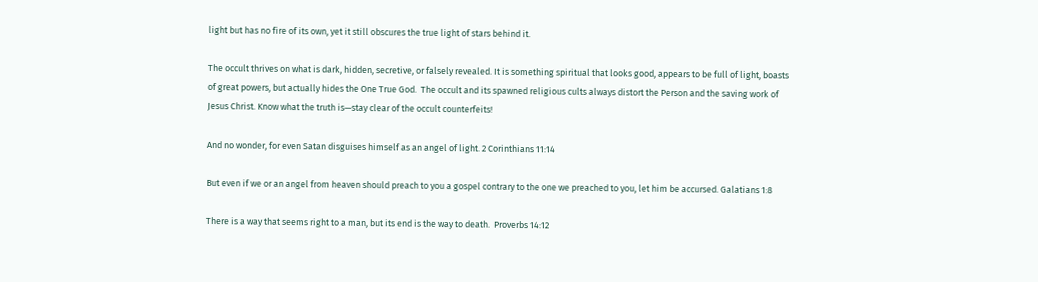light but has no fire of its own, yet it still obscures the true light of stars behind it.

The occult thrives on what is dark, hidden, secretive, or falsely revealed. It is something spiritual that looks good, appears to be full of light, boasts of great powers, but actually hides the One True God.  The occult and its spawned religious cults always distort the Person and the saving work of Jesus Christ. Know what the truth is—stay clear of the occult counterfeits!

And no wonder, for even Satan disguises himself as an angel of light. 2 Corinthians 11:14

But even if we or an angel from heaven should preach to you a gospel contrary to the one we preached to you, let him be accursed. Galatians 1:8

There is a way that seems right to a man, but its end is the way to death.  Proverbs 14:12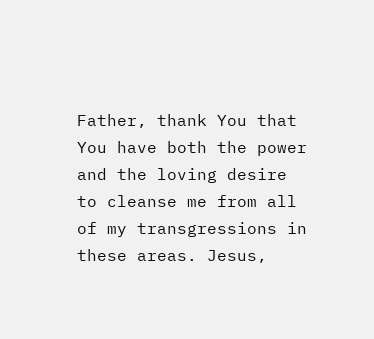Father, thank You that You have both the power and the loving desire to cleanse me from all of my transgressions in these areas. Jesus,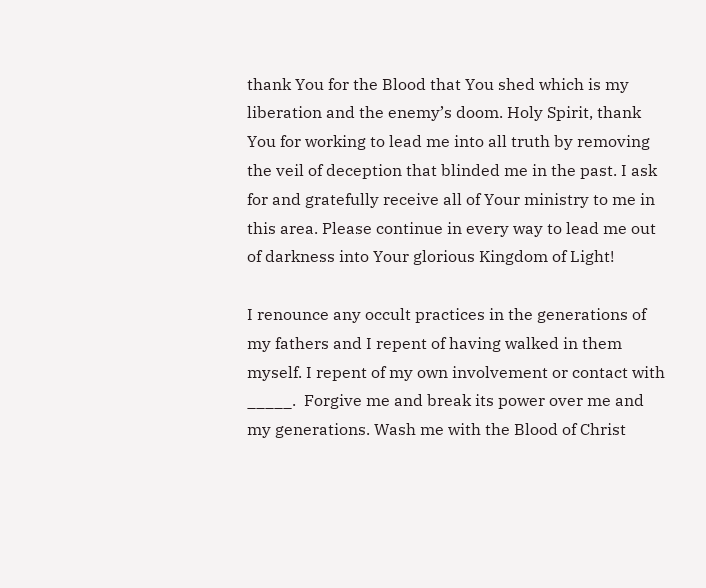thank You for the Blood that You shed which is my liberation and the enemy’s doom. Holy Spirit, thank You for working to lead me into all truth by removing the veil of deception that blinded me in the past. I ask for and gratefully receive all of Your ministry to me in this area. Please continue in every way to lead me out of darkness into Your glorious Kingdom of Light!

I renounce any occult practices in the generations of my fathers and I repent of having walked in them myself. I repent of my own involvement or contact with _____.  Forgive me and break its power over me and my generations. Wash me with the Blood of Christ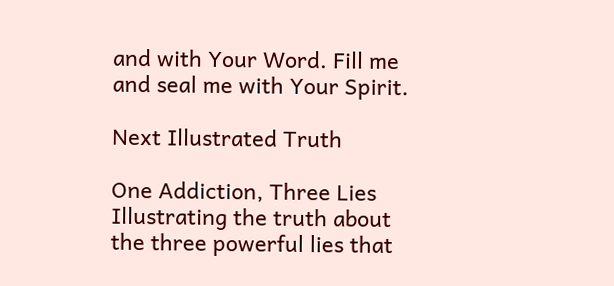and with Your Word. Fill me and seal me with Your Spirit.

Next Illustrated Truth

One Addiction, Three Lies
Illustrating the truth about the three powerful lies that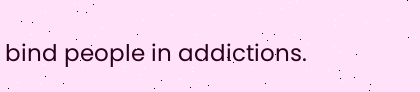bind people in addictions.